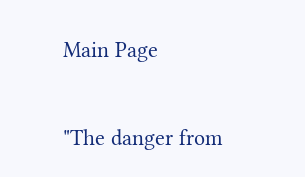Main Page

"The danger from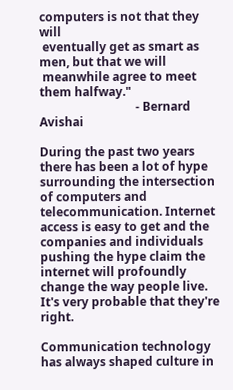computers is not that they will
 eventually get as smart as men, but that we will
 meanwhile agree to meet them halfway."
                                - Bernard Avishai

During the past two years there has been a lot of hype surrounding the intersection of computers and telecommunication. Internet access is easy to get and the companies and individuals pushing the hype claim the internet will profoundly change the way people live. It's very probable that they're right.

Communication technology has always shaped culture in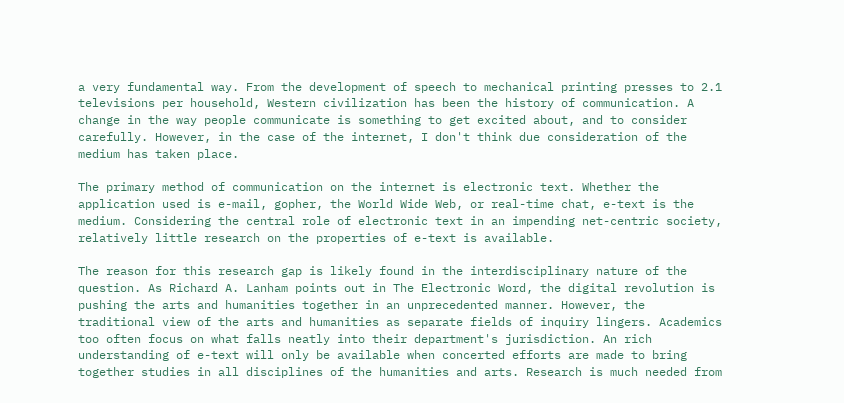a very fundamental way. From the development of speech to mechanical printing presses to 2.1 televisions per household, Western civilization has been the history of communication. A change in the way people communicate is something to get excited about, and to consider carefully. However, in the case of the internet, I don't think due consideration of the medium has taken place.

The primary method of communication on the internet is electronic text. Whether the application used is e-mail, gopher, the World Wide Web, or real-time chat, e-text is the medium. Considering the central role of electronic text in an impending net-centric society, relatively little research on the properties of e-text is available.

The reason for this research gap is likely found in the interdisciplinary nature of the question. As Richard A. Lanham points out in The Electronic Word, the digital revolution is pushing the arts and humanities together in an unprecedented manner. However, the traditional view of the arts and humanities as separate fields of inquiry lingers. Academics too often focus on what falls neatly into their department's jurisdiction. An rich understanding of e-text will only be available when concerted efforts are made to bring together studies in all disciplines of the humanities and arts. Research is much needed from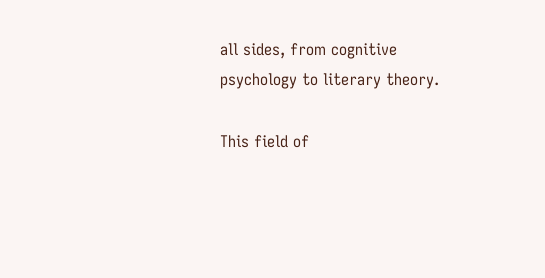all sides, from cognitive psychology to literary theory.

This field of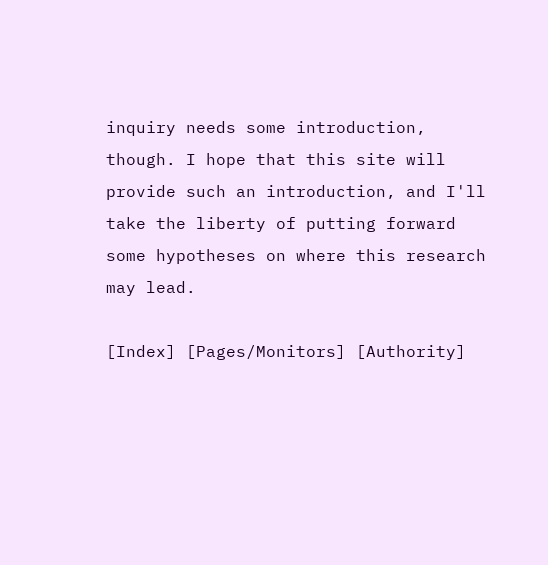inquiry needs some introduction, though. I hope that this site will provide such an introduction, and I'll take the liberty of putting forward some hypotheses on where this research may lead.

[Index] [Pages/Monitors] [Authority]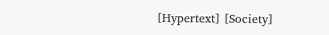[Hypertext] [Society]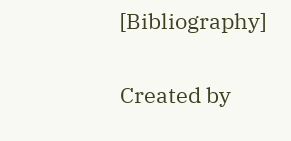[Bibliography]

Created by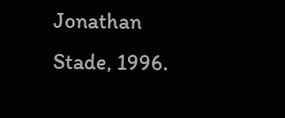Jonathan Stade, 1996.